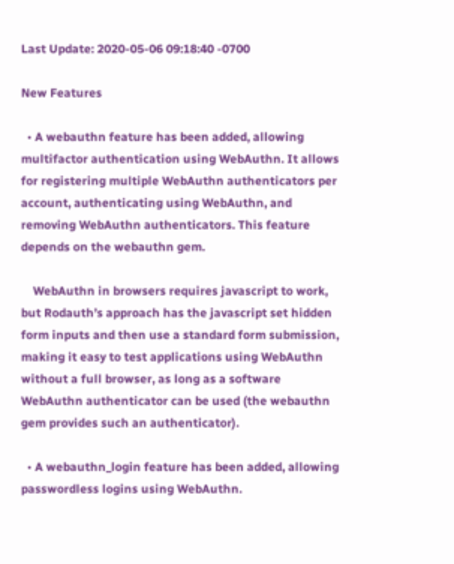Last Update: 2020-05-06 09:18:40 -0700

New Features

  • A webauthn feature has been added, allowing multifactor authentication using WebAuthn. It allows for registering multiple WebAuthn authenticators per account, authenticating using WebAuthn, and removing WebAuthn authenticators. This feature depends on the webauthn gem.

    WebAuthn in browsers requires javascript to work, but Rodauth’s approach has the javascript set hidden form inputs and then use a standard form submission, making it easy to test applications using WebAuthn without a full browser, as long as a software WebAuthn authenticator can be used (the webauthn gem provides such an authenticator).

  • A webauthn_login feature has been added, allowing passwordless logins using WebAuthn.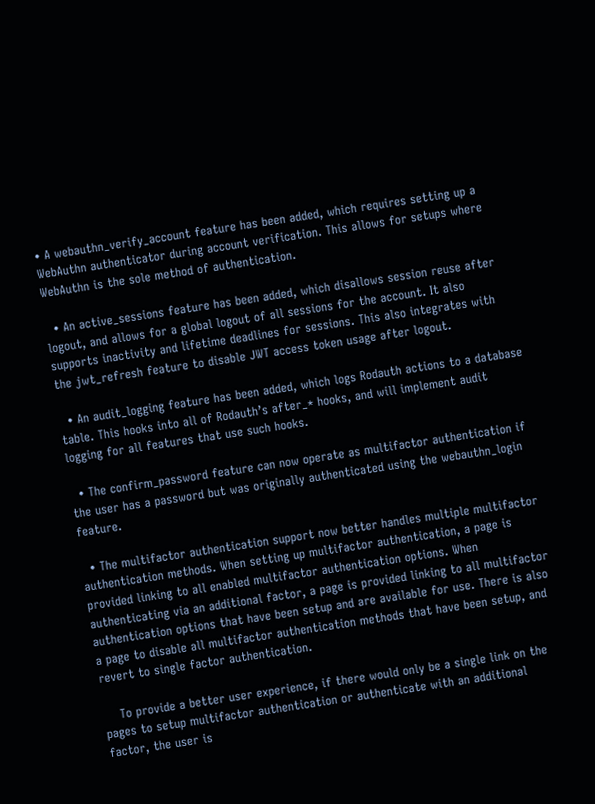• A webauthn_verify_account feature has been added, which requires setting up a WebAuthn authenticator during account verification. This allows for setups where WebAuthn is the sole method of authentication.

  • An active_sessions feature has been added, which disallows session reuse after logout, and allows for a global logout of all sessions for the account. It also supports inactivity and lifetime deadlines for sessions. This also integrates with the jwt_refresh feature to disable JWT access token usage after logout.

  • An audit_logging feature has been added, which logs Rodauth actions to a database table. This hooks into all of Rodauth’s after_* hooks, and will implement audit logging for all features that use such hooks.

  • The confirm_password feature can now operate as multifactor authentication if the user has a password but was originally authenticated using the webauthn_login feature.

  • The multifactor authentication support now better handles multiple multifactor authentication methods. When setting up multifactor authentication, a page is provided linking to all enabled multifactor authentication options. When authenticating via an additional factor, a page is provided linking to all multifactor authentication options that have been setup and are available for use. There is also a page to disable all multifactor authentication methods that have been setup, and revert to single factor authentication.

    To provide a better user experience, if there would only be a single link on the pages to setup multifactor authentication or authenticate with an additional factor, the user is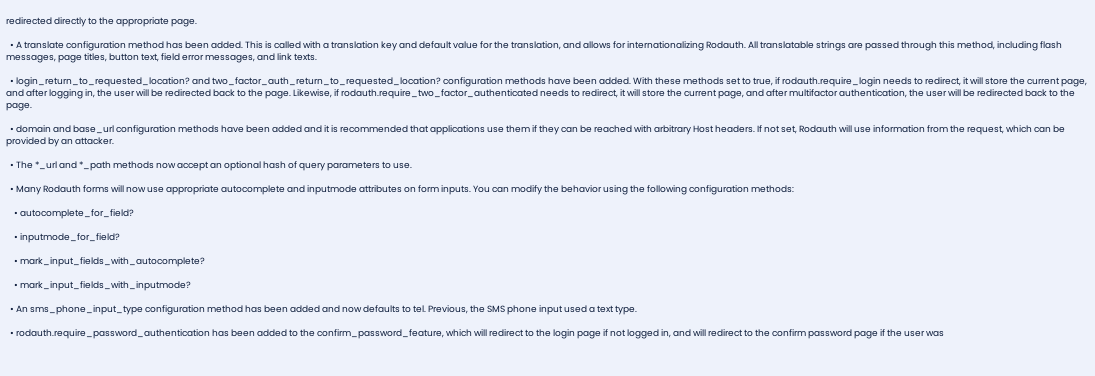redirected directly to the appropriate page.

  • A translate configuration method has been added. This is called with a translation key and default value for the translation, and allows for internationalizing Rodauth. All translatable strings are passed through this method, including flash messages, page titles, button text, field error messages, and link texts.

  • login_return_to_requested_location? and two_factor_auth_return_to_requested_location? configuration methods have been added. With these methods set to true, if rodauth.require_login needs to redirect, it will store the current page, and after logging in, the user will be redirected back to the page. Likewise, if rodauth.require_two_factor_authenticated needs to redirect, it will store the current page, and after multifactor authentication, the user will be redirected back to the page.

  • domain and base_url configuration methods have been added and it is recommended that applications use them if they can be reached with arbitrary Host headers. If not set, Rodauth will use information from the request, which can be provided by an attacker.

  • The *_url and *_path methods now accept an optional hash of query parameters to use.

  • Many Rodauth forms will now use appropriate autocomplete and inputmode attributes on form inputs. You can modify the behavior using the following configuration methods:

    • autocomplete_for_field?

    • inputmode_for_field?

    • mark_input_fields_with_autocomplete?

    • mark_input_fields_with_inputmode?

  • An sms_phone_input_type configuration method has been added and now defaults to tel. Previous, the SMS phone input used a text type.

  • rodauth.require_password_authentication has been added to the confirm_password_feature, which will redirect to the login page if not logged in, and will redirect to the confirm password page if the user was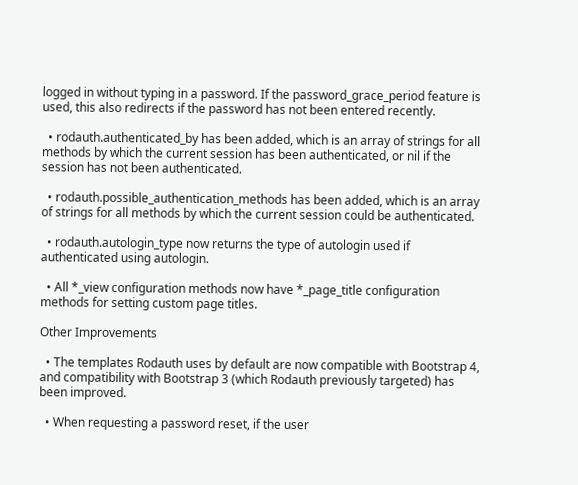logged in without typing in a password. If the password_grace_period feature is used, this also redirects if the password has not been entered recently.

  • rodauth.authenticated_by has been added, which is an array of strings for all methods by which the current session has been authenticated, or nil if the session has not been authenticated.

  • rodauth.possible_authentication_methods has been added, which is an array of strings for all methods by which the current session could be authenticated.

  • rodauth.autologin_type now returns the type of autologin used if authenticated using autologin.

  • All *_view configuration methods now have *_page_title configuration methods for setting custom page titles.

Other Improvements

  • The templates Rodauth uses by default are now compatible with Bootstrap 4, and compatibility with Bootstrap 3 (which Rodauth previously targeted) has been improved.

  • When requesting a password reset, if the user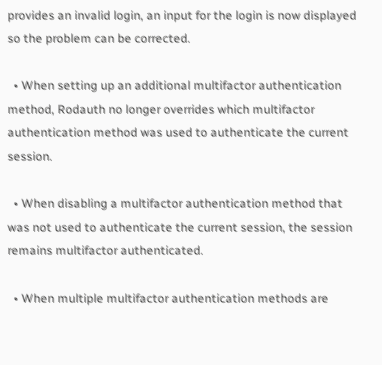provides an invalid login, an input for the login is now displayed so the problem can be corrected.

  • When setting up an additional multifactor authentication method, Rodauth no longer overrides which multifactor authentication method was used to authenticate the current session.

  • When disabling a multifactor authentication method that was not used to authenticate the current session, the session remains multifactor authenticated.

  • When multiple multifactor authentication methods are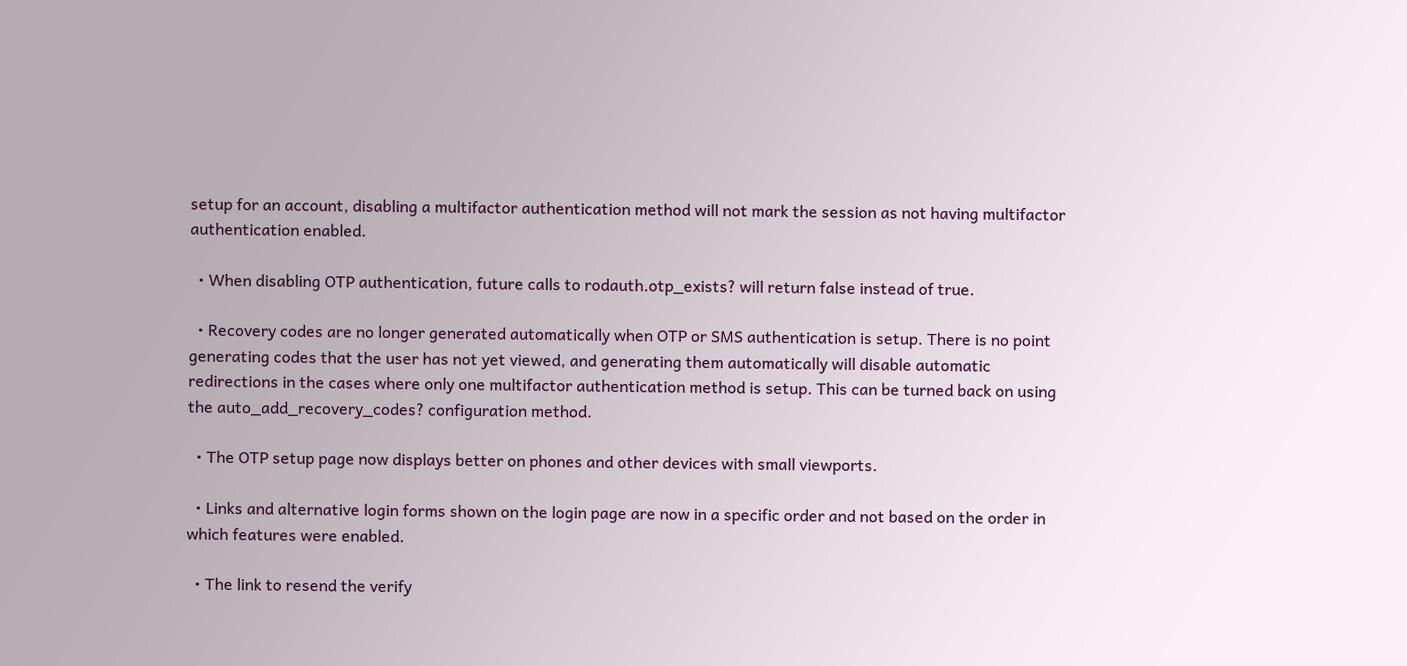setup for an account, disabling a multifactor authentication method will not mark the session as not having multifactor authentication enabled.

  • When disabling OTP authentication, future calls to rodauth.otp_exists? will return false instead of true.

  • Recovery codes are no longer generated automatically when OTP or SMS authentication is setup. There is no point generating codes that the user has not yet viewed, and generating them automatically will disable automatic redirections in the cases where only one multifactor authentication method is setup. This can be turned back on using the auto_add_recovery_codes? configuration method.

  • The OTP setup page now displays better on phones and other devices with small viewports.

  • Links and alternative login forms shown on the login page are now in a specific order and not based on the order in which features were enabled.

  • The link to resend the verify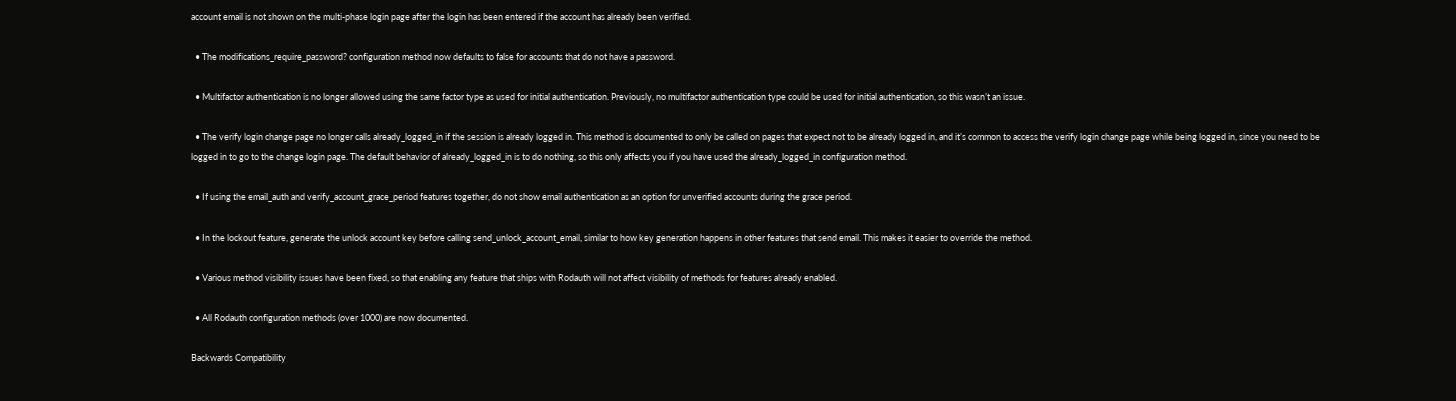account email is not shown on the multi-phase login page after the login has been entered if the account has already been verified.

  • The modifications_require_password? configuration method now defaults to false for accounts that do not have a password.

  • Multifactor authentication is no longer allowed using the same factor type as used for initial authentication. Previously, no multifactor authentication type could be used for initial authentication, so this wasn’t an issue.

  • The verify login change page no longer calls already_logged_in if the session is already logged in. This method is documented to only be called on pages that expect not to be already logged in, and it’s common to access the verify login change page while being logged in, since you need to be logged in to go to the change login page. The default behavior of already_logged_in is to do nothing, so this only affects you if you have used the already_logged_in configuration method.

  • If using the email_auth and verify_account_grace_period features together, do not show email authentication as an option for unverified accounts during the grace period.

  • In the lockout feature, generate the unlock account key before calling send_unlock_account_email, similar to how key generation happens in other features that send email. This makes it easier to override the method.

  • Various method visibility issues have been fixed, so that enabling any feature that ships with Rodauth will not affect visibility of methods for features already enabled.

  • All Rodauth configuration methods (over 1000) are now documented.

Backwards Compatibility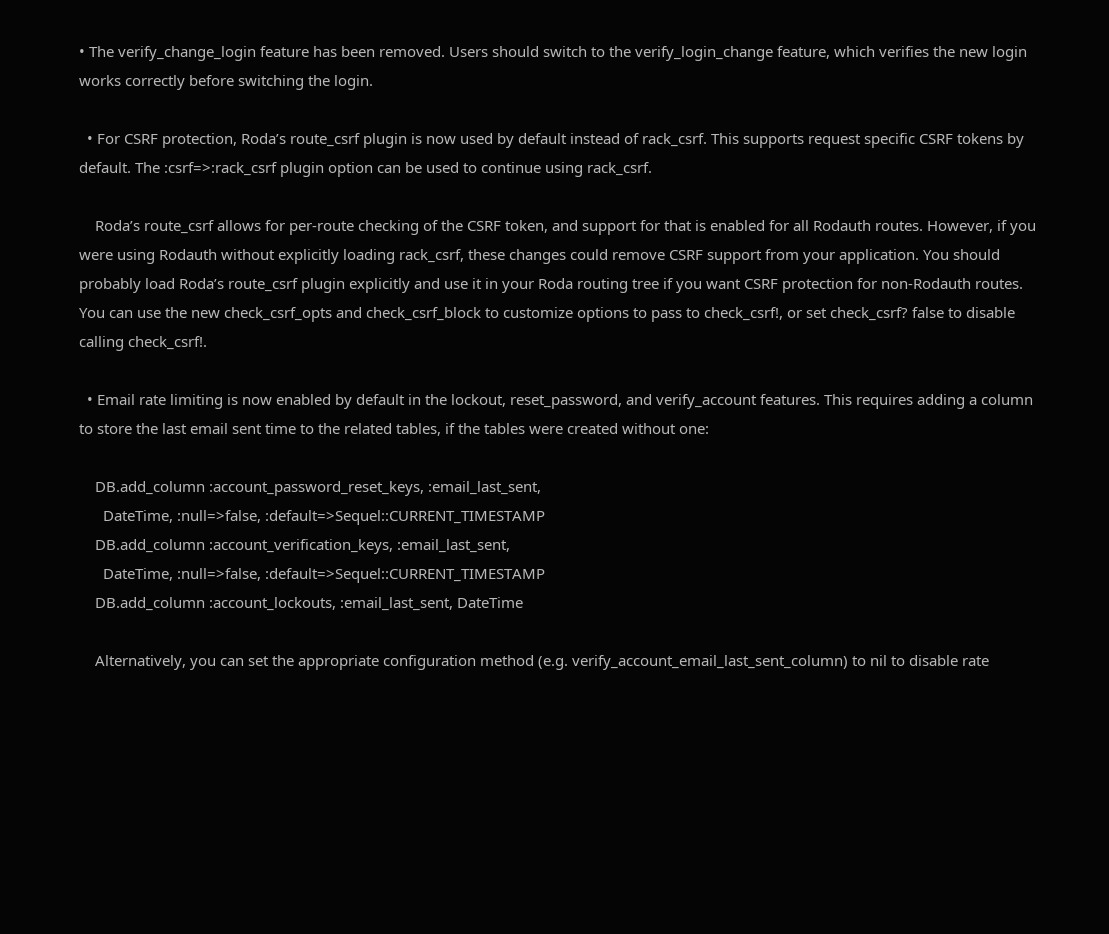• The verify_change_login feature has been removed. Users should switch to the verify_login_change feature, which verifies the new login works correctly before switching the login.

  • For CSRF protection, Roda’s route_csrf plugin is now used by default instead of rack_csrf. This supports request specific CSRF tokens by default. The :csrf=>:rack_csrf plugin option can be used to continue using rack_csrf.

    Roda’s route_csrf allows for per-route checking of the CSRF token, and support for that is enabled for all Rodauth routes. However, if you were using Rodauth without explicitly loading rack_csrf, these changes could remove CSRF support from your application. You should probably load Roda’s route_csrf plugin explicitly and use it in your Roda routing tree if you want CSRF protection for non-Rodauth routes. You can use the new check_csrf_opts and check_csrf_block to customize options to pass to check_csrf!, or set check_csrf? false to disable calling check_csrf!.

  • Email rate limiting is now enabled by default in the lockout, reset_password, and verify_account features. This requires adding a column to store the last email sent time to the related tables, if the tables were created without one:

    DB.add_column :account_password_reset_keys, :email_last_sent,
      DateTime, :null=>false, :default=>Sequel::CURRENT_TIMESTAMP
    DB.add_column :account_verification_keys, :email_last_sent,
      DateTime, :null=>false, :default=>Sequel::CURRENT_TIMESTAMP
    DB.add_column :account_lockouts, :email_last_sent, DateTime

    Alternatively, you can set the appropriate configuration method (e.g. verify_account_email_last_sent_column) to nil to disable rate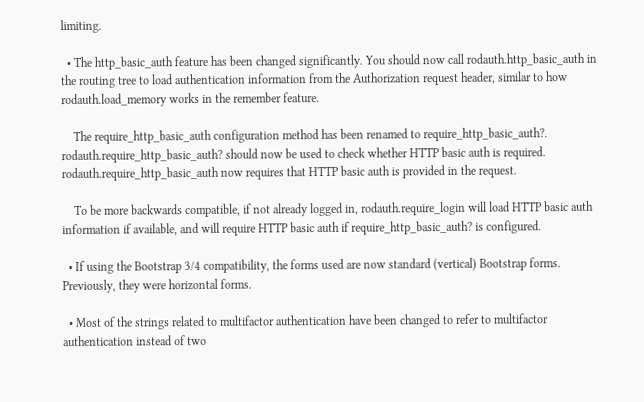limiting.

  • The http_basic_auth feature has been changed significantly. You should now call rodauth.http_basic_auth in the routing tree to load authentication information from the Authorization request header, similar to how rodauth.load_memory works in the remember feature.

    The require_http_basic_auth configuration method has been renamed to require_http_basic_auth?. rodauth.require_http_basic_auth? should now be used to check whether HTTP basic auth is required. rodauth.require_http_basic_auth now requires that HTTP basic auth is provided in the request.

    To be more backwards compatible, if not already logged in, rodauth.require_login will load HTTP basic auth information if available, and will require HTTP basic auth if require_http_basic_auth? is configured.

  • If using the Bootstrap 3/4 compatibility, the forms used are now standard (vertical) Bootstrap forms. Previously, they were horizontal forms.

  • Most of the strings related to multifactor authentication have been changed to refer to multifactor authentication instead of two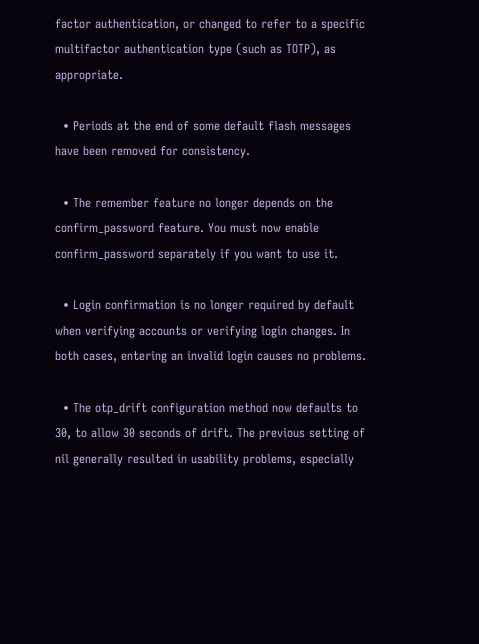factor authentication, or changed to refer to a specific multifactor authentication type (such as TOTP), as appropriate.

  • Periods at the end of some default flash messages have been removed for consistency.

  • The remember feature no longer depends on the confirm_password feature. You must now enable confirm_password separately if you want to use it.

  • Login confirmation is no longer required by default when verifying accounts or verifying login changes. In both cases, entering an invalid login causes no problems.

  • The otp_drift configuration method now defaults to 30, to allow 30 seconds of drift. The previous setting of nil generally resulted in usability problems, especially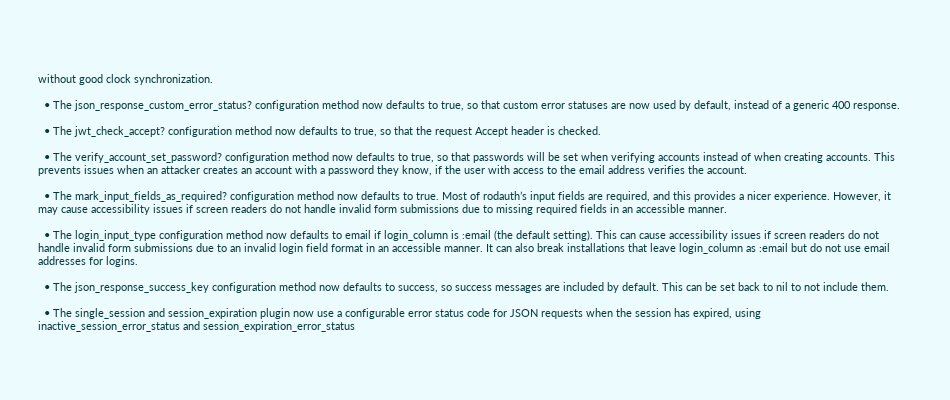without good clock synchronization.

  • The json_response_custom_error_status? configuration method now defaults to true, so that custom error statuses are now used by default, instead of a generic 400 response.

  • The jwt_check_accept? configuration method now defaults to true, so that the request Accept header is checked.

  • The verify_account_set_password? configuration method now defaults to true, so that passwords will be set when verifying accounts instead of when creating accounts. This prevents issues when an attacker creates an account with a password they know, if the user with access to the email address verifies the account.

  • The mark_input_fields_as_required? configuration method now defaults to true. Most of rodauth’s input fields are required, and this provides a nicer experience. However, it may cause accessibility issues if screen readers do not handle invalid form submissions due to missing required fields in an accessible manner.

  • The login_input_type configuration method now defaults to email if login_column is :email (the default setting). This can cause accessibility issues if screen readers do not handle invalid form submissions due to an invalid login field format in an accessible manner. It can also break installations that leave login_column as :email but do not use email addresses for logins.

  • The json_response_success_key configuration method now defaults to success, so success messages are included by default. This can be set back to nil to not include them.

  • The single_session and session_expiration plugin now use a configurable error status code for JSON requests when the session has expired, using inactive_session_error_status and session_expiration_error_status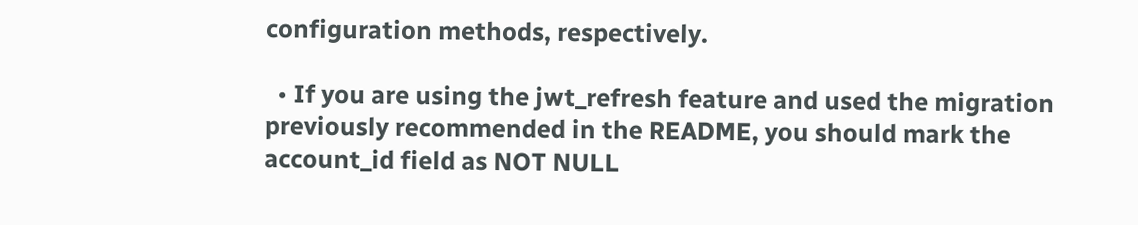configuration methods, respectively.

  • If you are using the jwt_refresh feature and used the migration previously recommended in the README, you should mark the account_id field as NOT NULL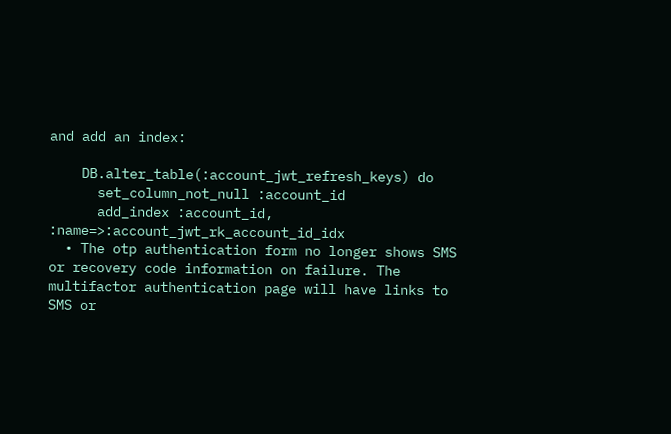and add an index:

    DB.alter_table(:account_jwt_refresh_keys) do
      set_column_not_null :account_id
      add_index :account_id, :name=>:account_jwt_rk_account_id_idx
  • The otp authentication form no longer shows SMS or recovery code information on failure. The multifactor authentication page will have links to SMS or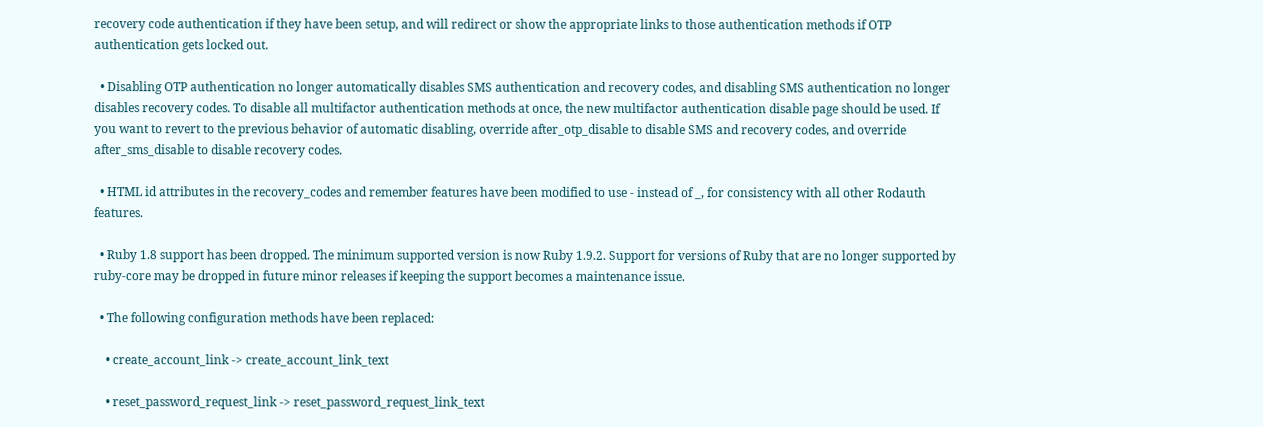recovery code authentication if they have been setup, and will redirect or show the appropriate links to those authentication methods if OTP authentication gets locked out.

  • Disabling OTP authentication no longer automatically disables SMS authentication and recovery codes, and disabling SMS authentication no longer disables recovery codes. To disable all multifactor authentication methods at once, the new multifactor authentication disable page should be used. If you want to revert to the previous behavior of automatic disabling, override after_otp_disable to disable SMS and recovery codes, and override after_sms_disable to disable recovery codes.

  • HTML id attributes in the recovery_codes and remember features have been modified to use - instead of _, for consistency with all other Rodauth features.

  • Ruby 1.8 support has been dropped. The minimum supported version is now Ruby 1.9.2. Support for versions of Ruby that are no longer supported by ruby-core may be dropped in future minor releases if keeping the support becomes a maintenance issue.

  • The following configuration methods have been replaced:

    • create_account_link -> create_account_link_text

    • reset_password_request_link -> reset_password_request_link_text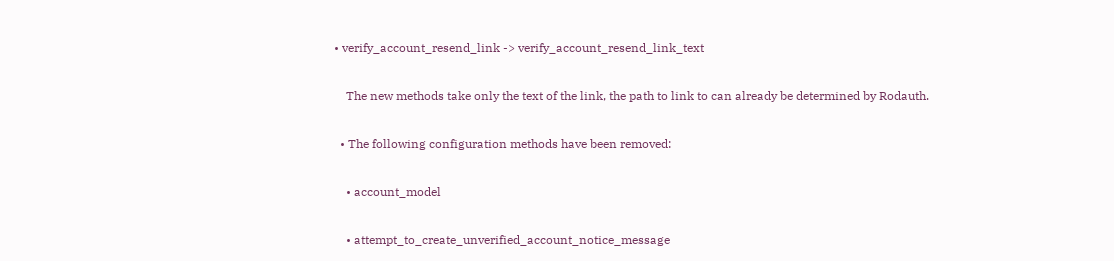• verify_account_resend_link -> verify_account_resend_link_text

    The new methods take only the text of the link, the path to link to can already be determined by Rodauth.

  • The following configuration methods have been removed:

    • account_model

    • attempt_to_create_unverified_account_notice_message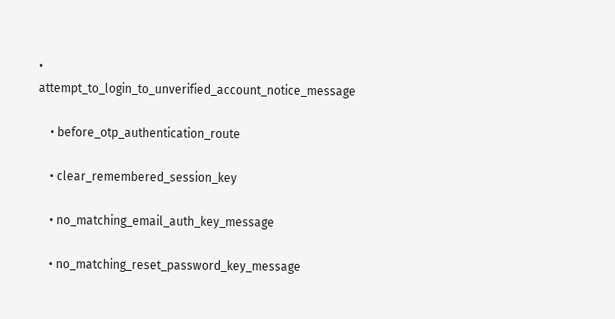• attempt_to_login_to_unverified_account_notice_message

    • before_otp_authentication_route

    • clear_remembered_session_key

    • no_matching_email_auth_key_message

    • no_matching_reset_password_key_message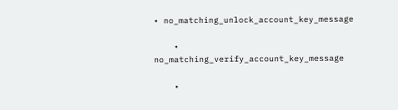• no_matching_unlock_account_key_message

    • no_matching_verify_account_key_message

    •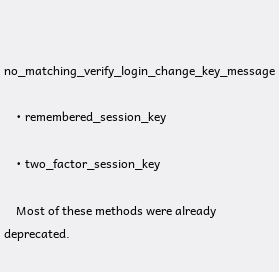no_matching_verify_login_change_key_message

    • remembered_session_key

    • two_factor_session_key

    Most of these methods were already deprecated.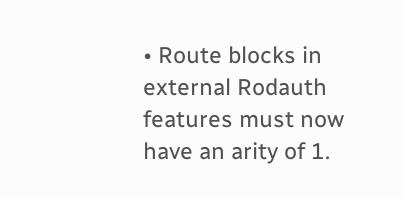• Route blocks in external Rodauth features must now have an arity of 1.